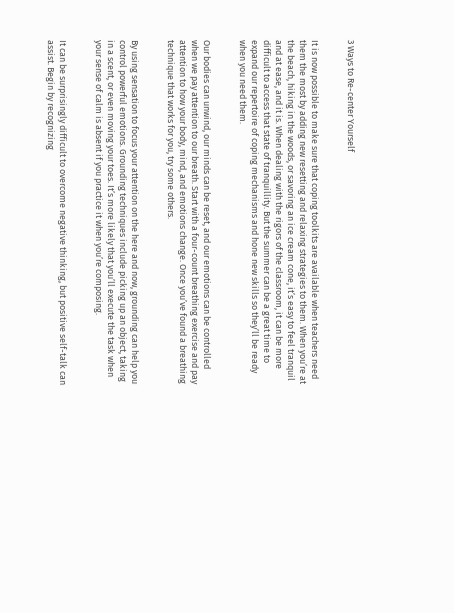3 Ways to Re-center Yourself


It is now possible to make sure that coping toolkits are available when teachers need them the most by adding new resetting and relaxing strategies to them. When you’re at the beach, hiking in the woods, or savoring an ice cream cone, it’s easy to feel tranquil and at ease, and it is. When dealing with the rigors of the classroom, it can be more difficult to access that state of tranquillity. But the summer can be a great time to expand our repertoire of coping mechanisms and hone new skills so they’ll be ready when you need them.


Our bodies can unwind, our minds can be reset, and our emotions can be controlled when we pay attention to our breath. Start with a four-count breathing exercise and pay attention to how your body, mind, and emotions change. Once you’ve found a breathing technique that works for you, try some others.


By using sensation to focus your attention on the here and now, grounding can help you control powerful emotions. Grounding techniques include picking up an object, taking in a scent, or even moving your toes. It’s more likely that you’ll execute the task when your sense of calm is absent if you practice it when you’re composing.


It can be surprisingly difficult to overcome negative thinking, but positive self-talk can assist. Begin by recognizing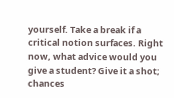yourself. Take a break if a critical notion surfaces. Right now, what advice would you give a student? Give it a shot; chances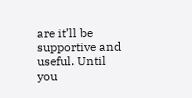are it’ll be supportive and useful. Until you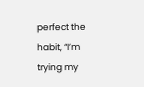perfect the habit, “I’m trying my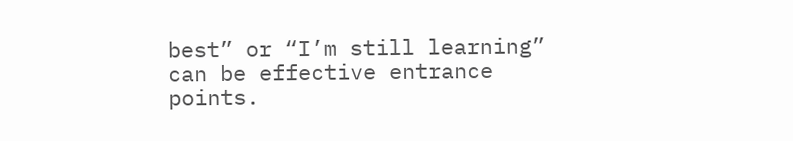best” or “I’m still learning” can be effective entrance points.